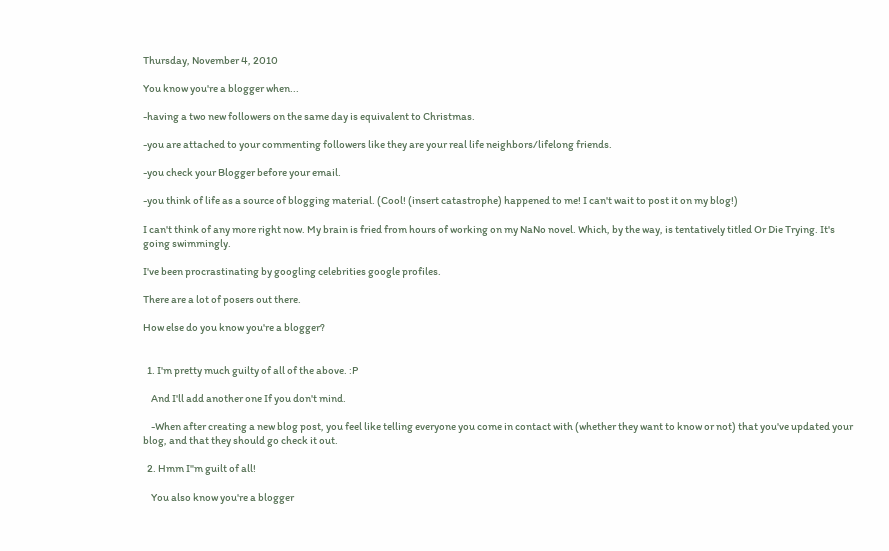Thursday, November 4, 2010

You know you're a blogger when...

-having a two new followers on the same day is equivalent to Christmas.

-you are attached to your commenting followers like they are your real life neighbors/lifelong friends.

-you check your Blogger before your email.

-you think of life as a source of blogging material. (Cool! (insert catastrophe) happened to me! I can't wait to post it on my blog!)

I can't think of any more right now. My brain is fried from hours of working on my NaNo novel. Which, by the way, is tentatively titled Or Die Trying. It's going swimmingly.

I've been procrastinating by googling celebrities google profiles.

There are a lot of posers out there.

How else do you know you're a blogger?


  1. I'm pretty much guilty of all of the above. :P

    And I'll add another one If you don't mind.

    -When after creating a new blog post, you feel like telling everyone you come in contact with (whether they want to know or not) that you've updated your blog, and that they should go check it out.

  2. Hmm I"m guilt of all!

    You also know you're a blogger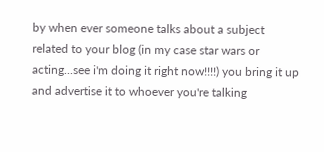by when ever someone talks about a subject related to your blog (in my case star wars or acting...see i'm doing it right now!!!!) you bring it up and advertise it to whoever you're talking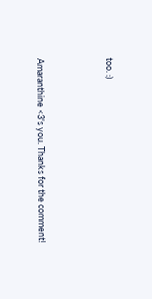too. :)



Amaranthine <3's you. Thanks for the comment!